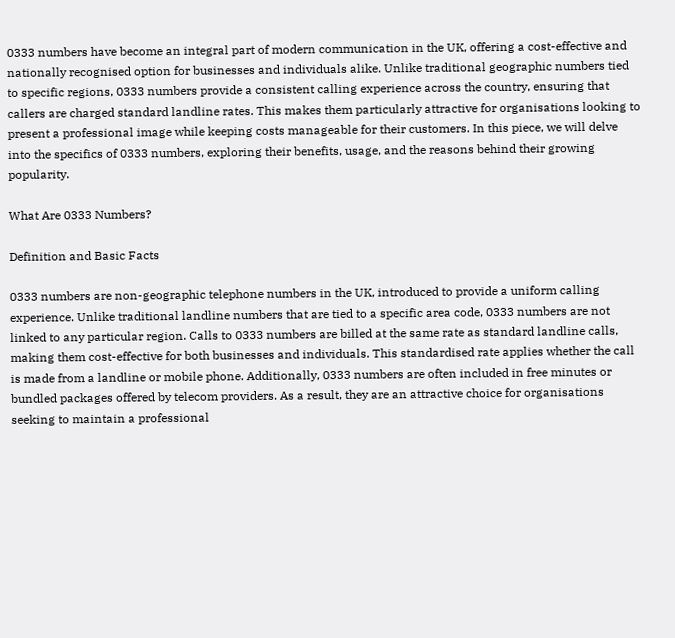0333 numbers have become an integral part of modern communication in the UK, offering a cost-effective and nationally recognised option for businesses and individuals alike. Unlike traditional geographic numbers tied to specific regions, 0333 numbers provide a consistent calling experience across the country, ensuring that callers are charged standard landline rates. This makes them particularly attractive for organisations looking to present a professional image while keeping costs manageable for their customers. In this piece, we will delve into the specifics of 0333 numbers, exploring their benefits, usage, and the reasons behind their growing popularity.

What Are 0333 Numbers?

Definition and Basic Facts

0333 numbers are non-geographic telephone numbers in the UK, introduced to provide a uniform calling experience. Unlike traditional landline numbers that are tied to a specific area code, 0333 numbers are not linked to any particular region. Calls to 0333 numbers are billed at the same rate as standard landline calls, making them cost-effective for both businesses and individuals. This standardised rate applies whether the call is made from a landline or mobile phone. Additionally, 0333 numbers are often included in free minutes or bundled packages offered by telecom providers. As a result, they are an attractive choice for organisations seeking to maintain a professional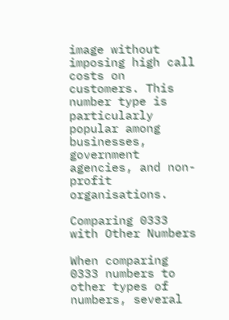image without imposing high call costs on customers. This number type is particularly popular among businesses, government agencies, and non-profit organisations.

Comparing 0333 with Other Numbers

When comparing 0333 numbers to other types of numbers, several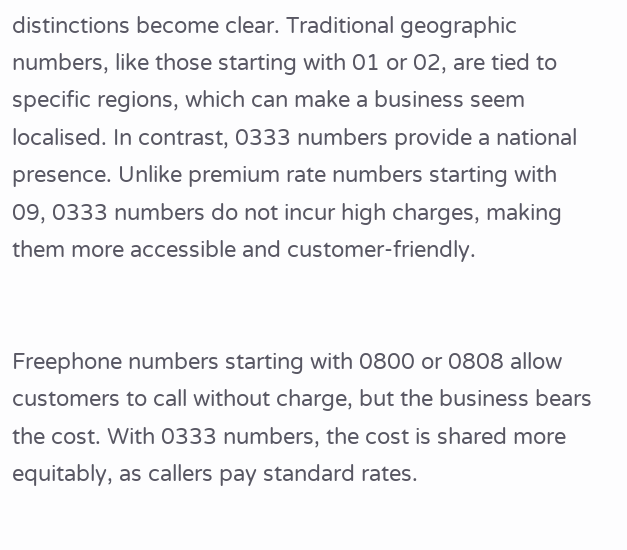distinctions become clear. Traditional geographic numbers, like those starting with 01 or 02, are tied to specific regions, which can make a business seem localised. In contrast, 0333 numbers provide a national presence. Unlike premium rate numbers starting with 09, 0333 numbers do not incur high charges, making them more accessible and customer-friendly.


Freephone numbers starting with 0800 or 0808 allow customers to call without charge, but the business bears the cost. With 0333 numbers, the cost is shared more equitably, as callers pay standard rates.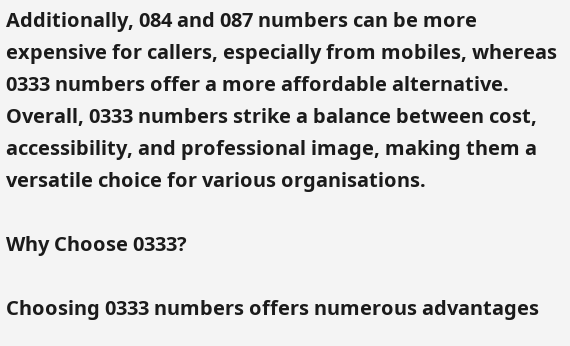Additionally, 084 and 087 numbers can be more expensive for callers, especially from mobiles, whereas 0333 numbers offer a more affordable alternative. Overall, 0333 numbers strike a balance between cost, accessibility, and professional image, making them a versatile choice for various organisations.

Why Choose 0333?

Choosing 0333 numbers offers numerous advantages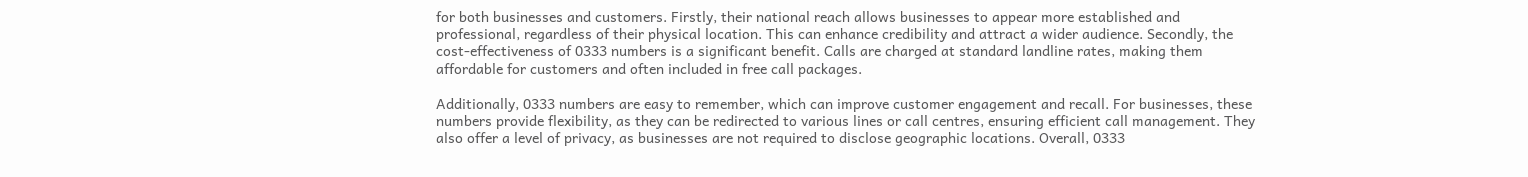for both businesses and customers. Firstly, their national reach allows businesses to appear more established and professional, regardless of their physical location. This can enhance credibility and attract a wider audience. Secondly, the cost-effectiveness of 0333 numbers is a significant benefit. Calls are charged at standard landline rates, making them affordable for customers and often included in free call packages.

Additionally, 0333 numbers are easy to remember, which can improve customer engagement and recall. For businesses, these numbers provide flexibility, as they can be redirected to various lines or call centres, ensuring efficient call management. They also offer a level of privacy, as businesses are not required to disclose geographic locations. Overall, 0333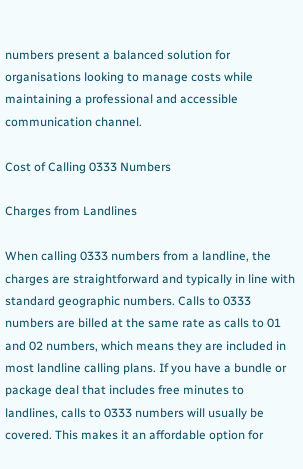numbers present a balanced solution for organisations looking to manage costs while maintaining a professional and accessible communication channel.

Cost of Calling 0333 Numbers

Charges from Landlines

When calling 0333 numbers from a landline, the charges are straightforward and typically in line with standard geographic numbers. Calls to 0333 numbers are billed at the same rate as calls to 01 and 02 numbers, which means they are included in most landline calling plans. If you have a bundle or package deal that includes free minutes to landlines, calls to 0333 numbers will usually be covered. This makes it an affordable option for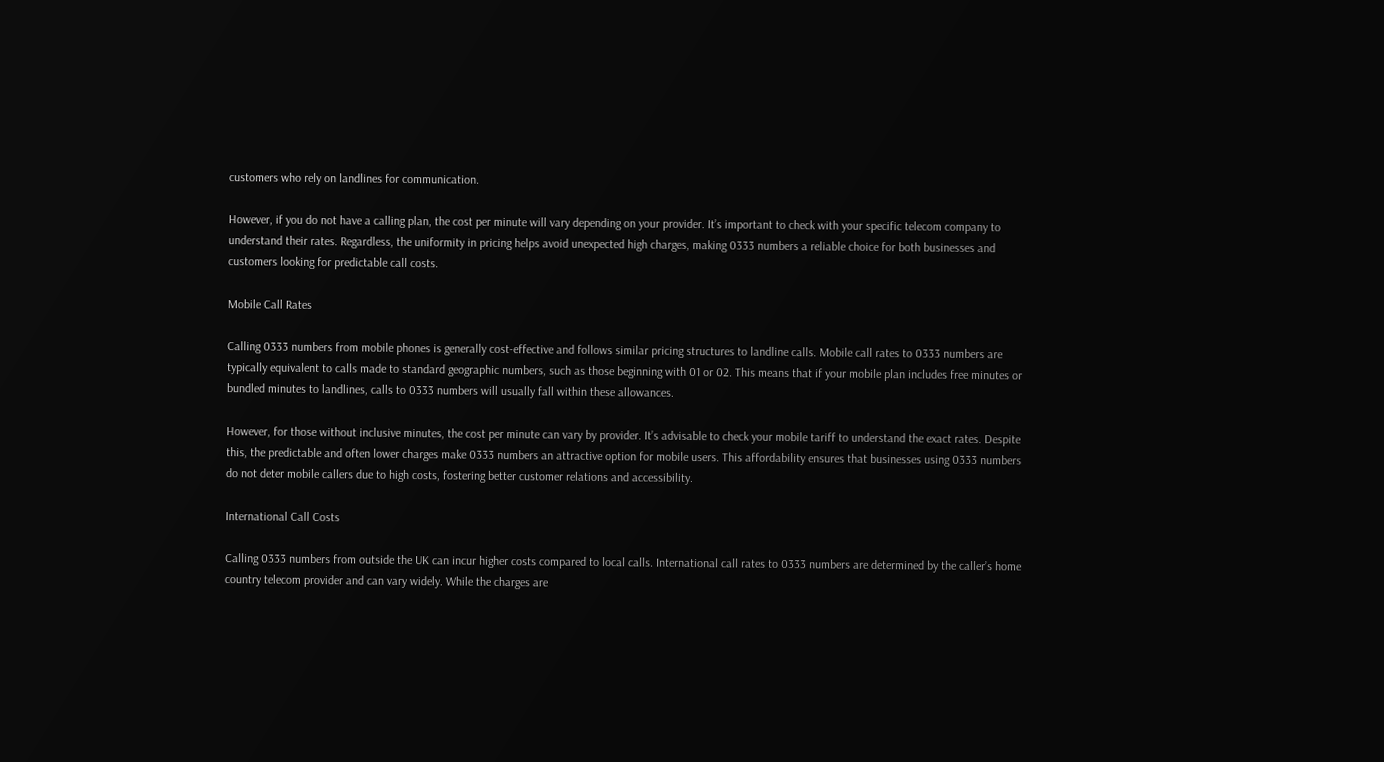customers who rely on landlines for communication.

However, if you do not have a calling plan, the cost per minute will vary depending on your provider. It’s important to check with your specific telecom company to understand their rates. Regardless, the uniformity in pricing helps avoid unexpected high charges, making 0333 numbers a reliable choice for both businesses and customers looking for predictable call costs.

Mobile Call Rates

Calling 0333 numbers from mobile phones is generally cost-effective and follows similar pricing structures to landline calls. Mobile call rates to 0333 numbers are typically equivalent to calls made to standard geographic numbers, such as those beginning with 01 or 02. This means that if your mobile plan includes free minutes or bundled minutes to landlines, calls to 0333 numbers will usually fall within these allowances.

However, for those without inclusive minutes, the cost per minute can vary by provider. It’s advisable to check your mobile tariff to understand the exact rates. Despite this, the predictable and often lower charges make 0333 numbers an attractive option for mobile users. This affordability ensures that businesses using 0333 numbers do not deter mobile callers due to high costs, fostering better customer relations and accessibility.

International Call Costs

Calling 0333 numbers from outside the UK can incur higher costs compared to local calls. International call rates to 0333 numbers are determined by the caller’s home country telecom provider and can vary widely. While the charges are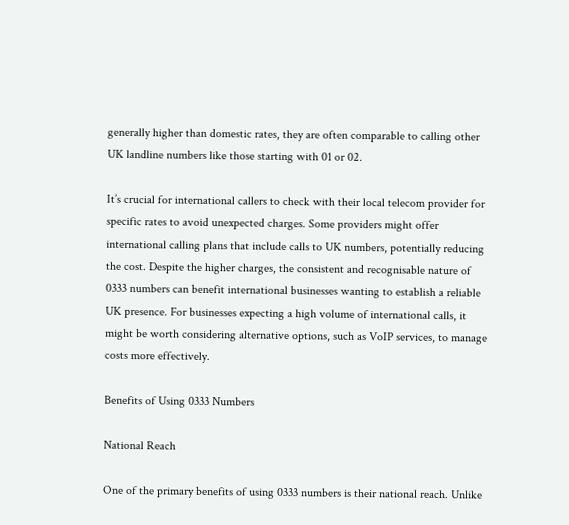generally higher than domestic rates, they are often comparable to calling other UK landline numbers like those starting with 01 or 02.

It’s crucial for international callers to check with their local telecom provider for specific rates to avoid unexpected charges. Some providers might offer international calling plans that include calls to UK numbers, potentially reducing the cost. Despite the higher charges, the consistent and recognisable nature of 0333 numbers can benefit international businesses wanting to establish a reliable UK presence. For businesses expecting a high volume of international calls, it might be worth considering alternative options, such as VoIP services, to manage costs more effectively.

Benefits of Using 0333 Numbers

National Reach

One of the primary benefits of using 0333 numbers is their national reach. Unlike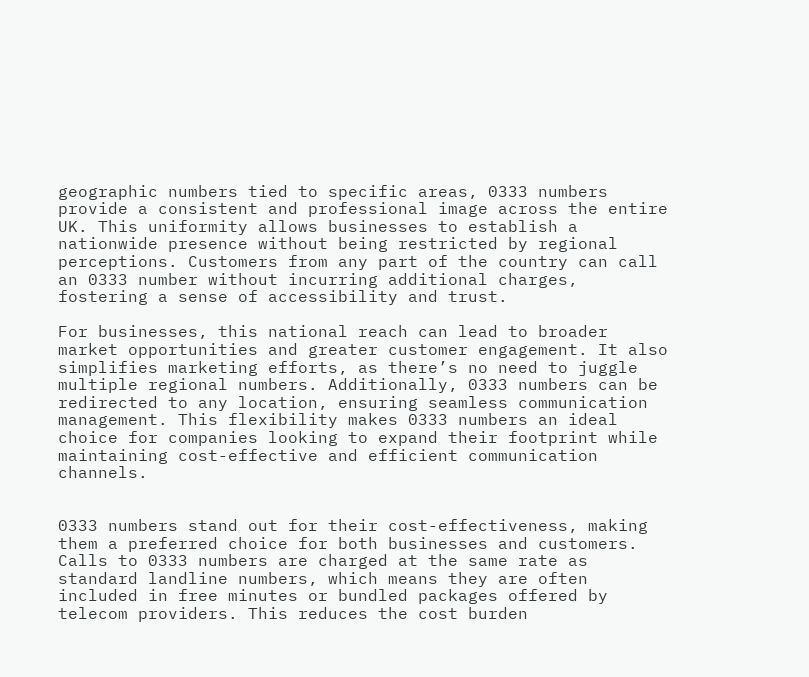geographic numbers tied to specific areas, 0333 numbers provide a consistent and professional image across the entire UK. This uniformity allows businesses to establish a nationwide presence without being restricted by regional perceptions. Customers from any part of the country can call an 0333 number without incurring additional charges, fostering a sense of accessibility and trust.

For businesses, this national reach can lead to broader market opportunities and greater customer engagement. It also simplifies marketing efforts, as there’s no need to juggle multiple regional numbers. Additionally, 0333 numbers can be redirected to any location, ensuring seamless communication management. This flexibility makes 0333 numbers an ideal choice for companies looking to expand their footprint while maintaining cost-effective and efficient communication channels.


0333 numbers stand out for their cost-effectiveness, making them a preferred choice for both businesses and customers. Calls to 0333 numbers are charged at the same rate as standard landline numbers, which means they are often included in free minutes or bundled packages offered by telecom providers. This reduces the cost burden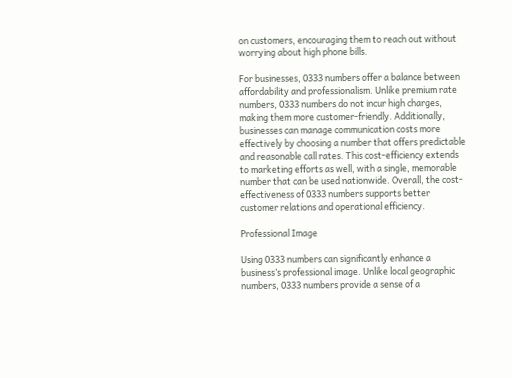on customers, encouraging them to reach out without worrying about high phone bills.

For businesses, 0333 numbers offer a balance between affordability and professionalism. Unlike premium rate numbers, 0333 numbers do not incur high charges, making them more customer-friendly. Additionally, businesses can manage communication costs more effectively by choosing a number that offers predictable and reasonable call rates. This cost-efficiency extends to marketing efforts as well, with a single, memorable number that can be used nationwide. Overall, the cost-effectiveness of 0333 numbers supports better customer relations and operational efficiency.

Professional Image

Using 0333 numbers can significantly enhance a business’s professional image. Unlike local geographic numbers, 0333 numbers provide a sense of a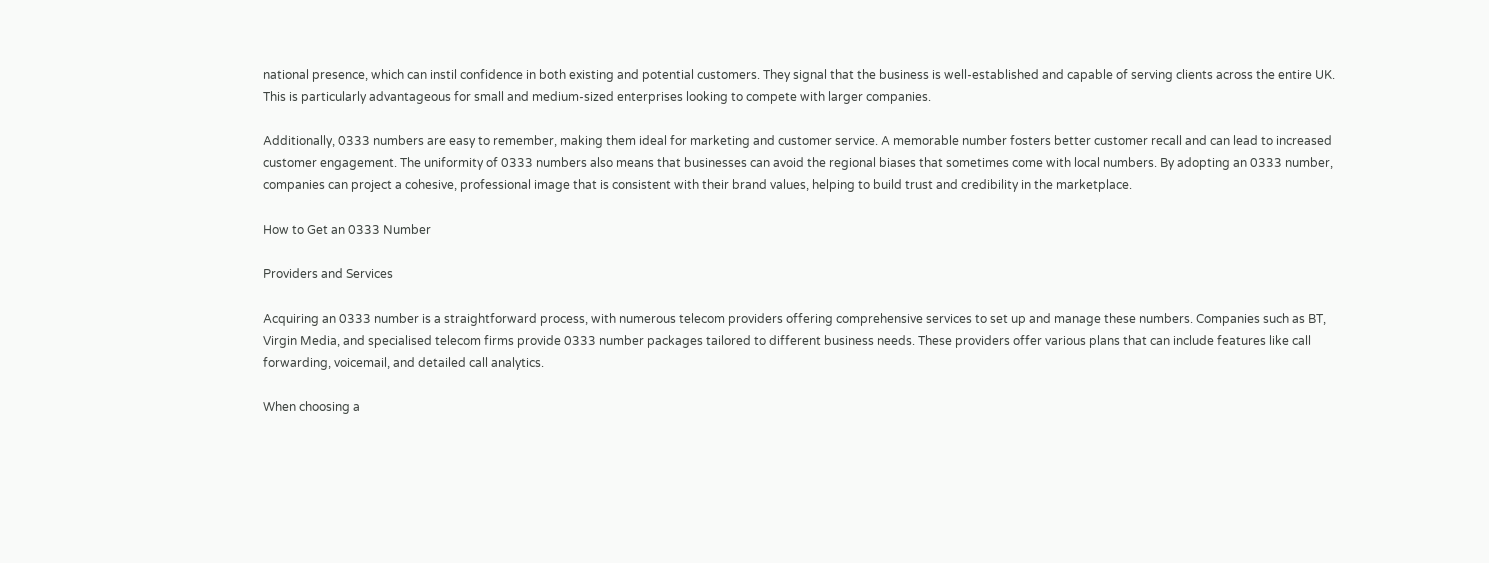national presence, which can instil confidence in both existing and potential customers. They signal that the business is well-established and capable of serving clients across the entire UK. This is particularly advantageous for small and medium-sized enterprises looking to compete with larger companies.

Additionally, 0333 numbers are easy to remember, making them ideal for marketing and customer service. A memorable number fosters better customer recall and can lead to increased customer engagement. The uniformity of 0333 numbers also means that businesses can avoid the regional biases that sometimes come with local numbers. By adopting an 0333 number, companies can project a cohesive, professional image that is consistent with their brand values, helping to build trust and credibility in the marketplace.

How to Get an 0333 Number

Providers and Services

Acquiring an 0333 number is a straightforward process, with numerous telecom providers offering comprehensive services to set up and manage these numbers. Companies such as BT, Virgin Media, and specialised telecom firms provide 0333 number packages tailored to different business needs. These providers offer various plans that can include features like call forwarding, voicemail, and detailed call analytics.

When choosing a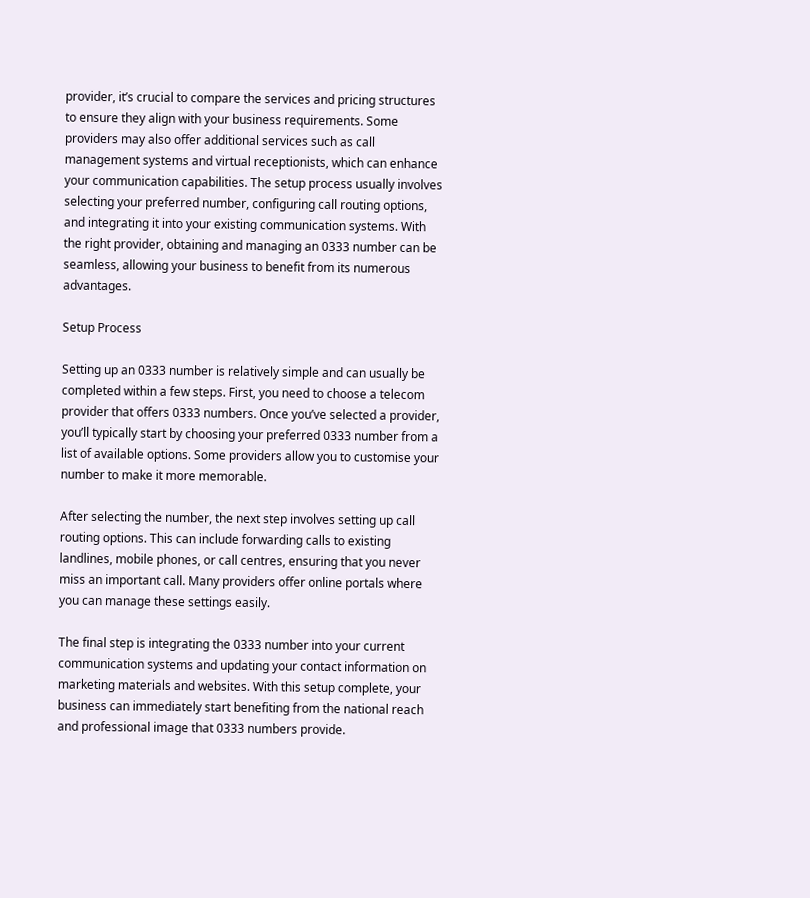provider, it’s crucial to compare the services and pricing structures to ensure they align with your business requirements. Some providers may also offer additional services such as call management systems and virtual receptionists, which can enhance your communication capabilities. The setup process usually involves selecting your preferred number, configuring call routing options, and integrating it into your existing communication systems. With the right provider, obtaining and managing an 0333 number can be seamless, allowing your business to benefit from its numerous advantages.

Setup Process

Setting up an 0333 number is relatively simple and can usually be completed within a few steps. First, you need to choose a telecom provider that offers 0333 numbers. Once you’ve selected a provider, you’ll typically start by choosing your preferred 0333 number from a list of available options. Some providers allow you to customise your number to make it more memorable.

After selecting the number, the next step involves setting up call routing options. This can include forwarding calls to existing landlines, mobile phones, or call centres, ensuring that you never miss an important call. Many providers offer online portals where you can manage these settings easily.

The final step is integrating the 0333 number into your current communication systems and updating your contact information on marketing materials and websites. With this setup complete, your business can immediately start benefiting from the national reach and professional image that 0333 numbers provide.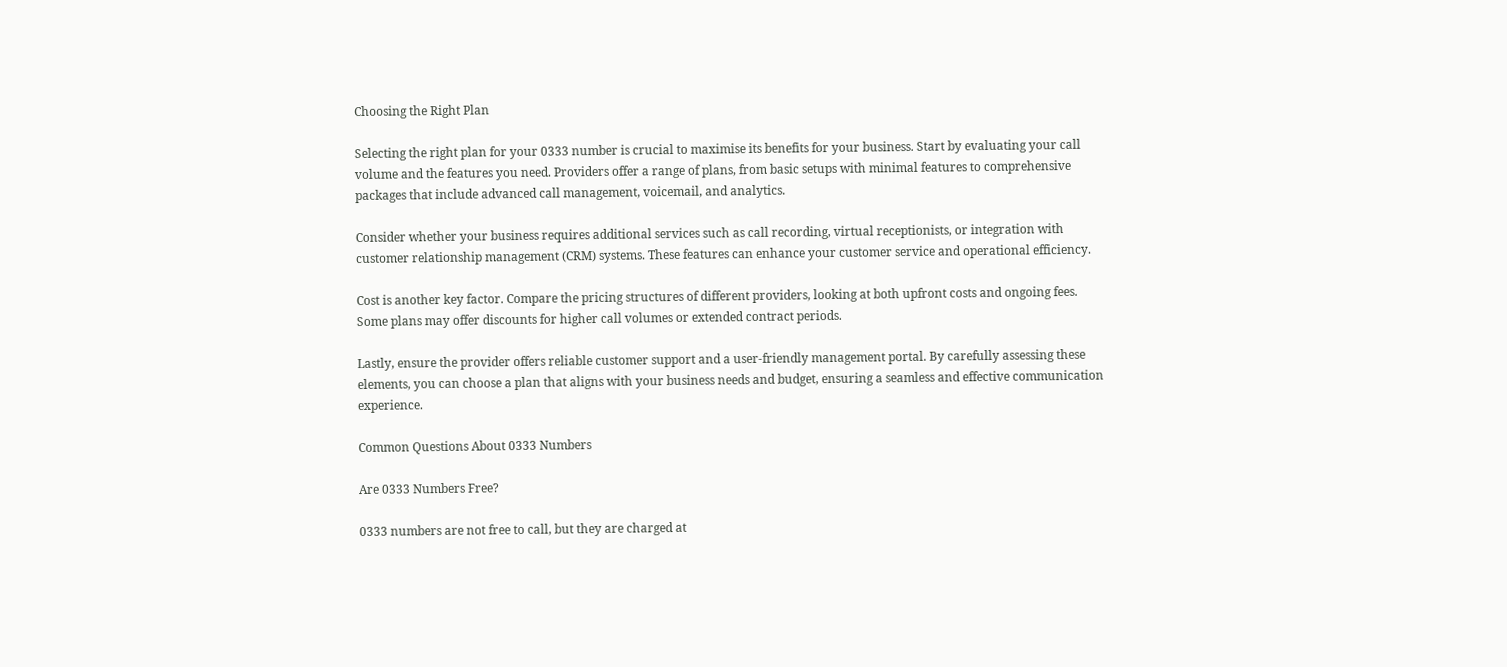Choosing the Right Plan

Selecting the right plan for your 0333 number is crucial to maximise its benefits for your business. Start by evaluating your call volume and the features you need. Providers offer a range of plans, from basic setups with minimal features to comprehensive packages that include advanced call management, voicemail, and analytics.

Consider whether your business requires additional services such as call recording, virtual receptionists, or integration with customer relationship management (CRM) systems. These features can enhance your customer service and operational efficiency.

Cost is another key factor. Compare the pricing structures of different providers, looking at both upfront costs and ongoing fees. Some plans may offer discounts for higher call volumes or extended contract periods.

Lastly, ensure the provider offers reliable customer support and a user-friendly management portal. By carefully assessing these elements, you can choose a plan that aligns with your business needs and budget, ensuring a seamless and effective communication experience.

Common Questions About 0333 Numbers

Are 0333 Numbers Free?

0333 numbers are not free to call, but they are charged at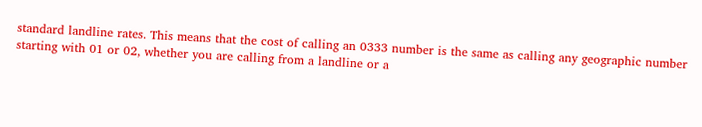standard landline rates. This means that the cost of calling an 0333 number is the same as calling any geographic number starting with 01 or 02, whether you are calling from a landline or a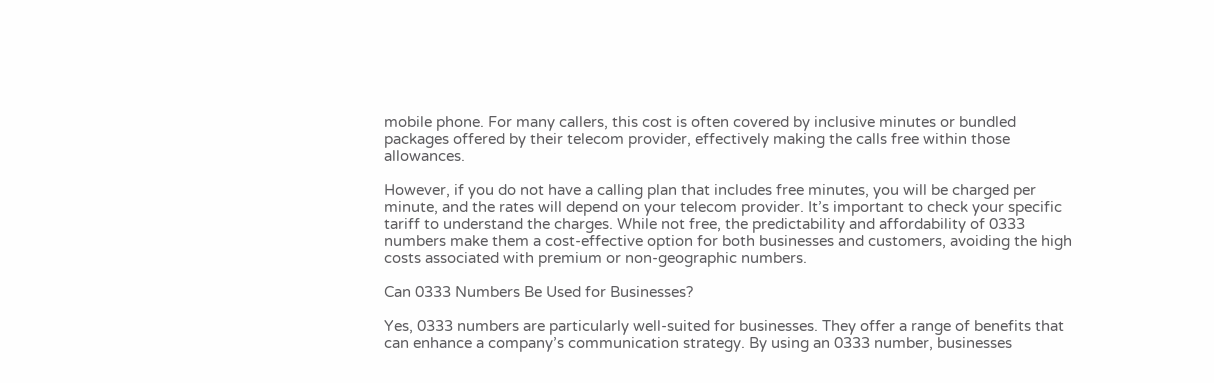mobile phone. For many callers, this cost is often covered by inclusive minutes or bundled packages offered by their telecom provider, effectively making the calls free within those allowances.

However, if you do not have a calling plan that includes free minutes, you will be charged per minute, and the rates will depend on your telecom provider. It’s important to check your specific tariff to understand the charges. While not free, the predictability and affordability of 0333 numbers make them a cost-effective option for both businesses and customers, avoiding the high costs associated with premium or non-geographic numbers.

Can 0333 Numbers Be Used for Businesses?

Yes, 0333 numbers are particularly well-suited for businesses. They offer a range of benefits that can enhance a company’s communication strategy. By using an 0333 number, businesses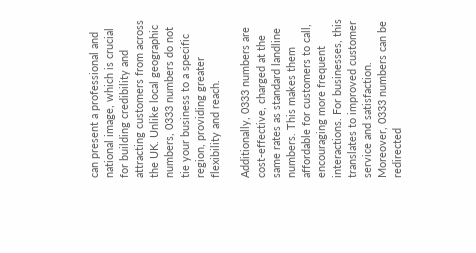can present a professional and national image, which is crucial for building credibility and attracting customers from across the UK. Unlike local geographic numbers, 0333 numbers do not tie your business to a specific region, providing greater flexibility and reach.

Additionally, 0333 numbers are cost-effective, charged at the same rates as standard landline numbers. This makes them affordable for customers to call, encouraging more frequent interactions. For businesses, this translates to improved customer service and satisfaction. Moreover, 0333 numbers can be redirected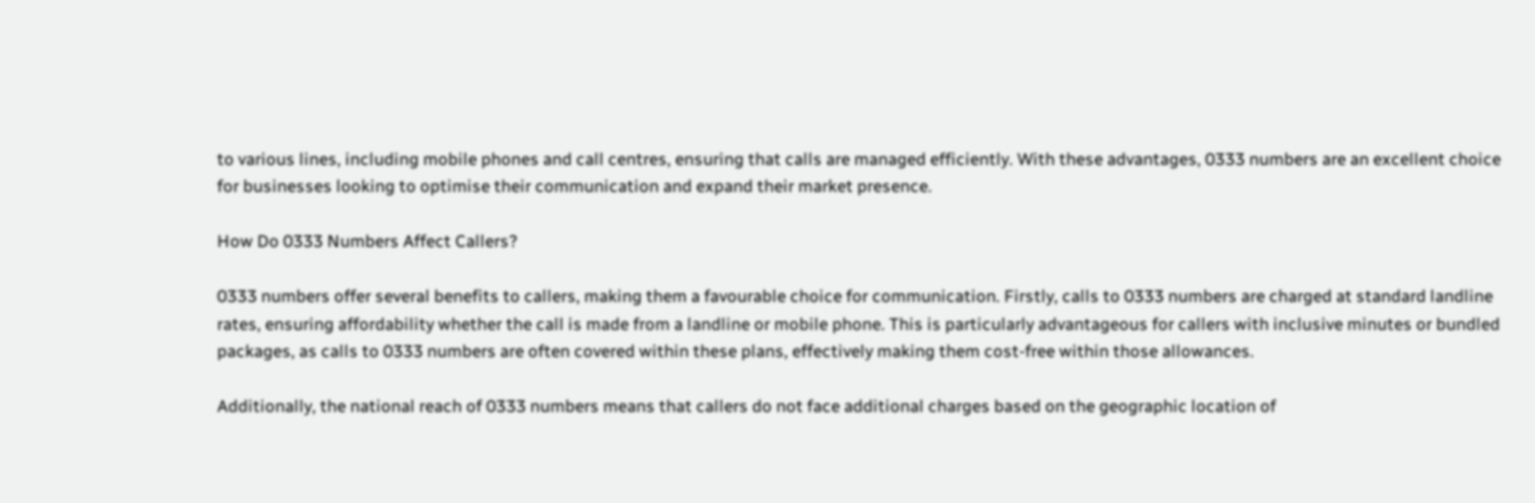to various lines, including mobile phones and call centres, ensuring that calls are managed efficiently. With these advantages, 0333 numbers are an excellent choice for businesses looking to optimise their communication and expand their market presence.

How Do 0333 Numbers Affect Callers?

0333 numbers offer several benefits to callers, making them a favourable choice for communication. Firstly, calls to 0333 numbers are charged at standard landline rates, ensuring affordability whether the call is made from a landline or mobile phone. This is particularly advantageous for callers with inclusive minutes or bundled packages, as calls to 0333 numbers are often covered within these plans, effectively making them cost-free within those allowances.

Additionally, the national reach of 0333 numbers means that callers do not face additional charges based on the geographic location of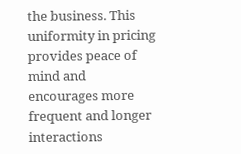the business. This uniformity in pricing provides peace of mind and encourages more frequent and longer interactions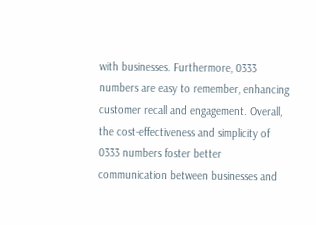with businesses. Furthermore, 0333 numbers are easy to remember, enhancing customer recall and engagement. Overall, the cost-effectiveness and simplicity of 0333 numbers foster better communication between businesses and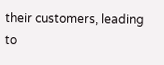their customers, leading to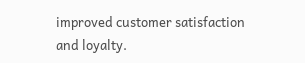improved customer satisfaction and loyalty.